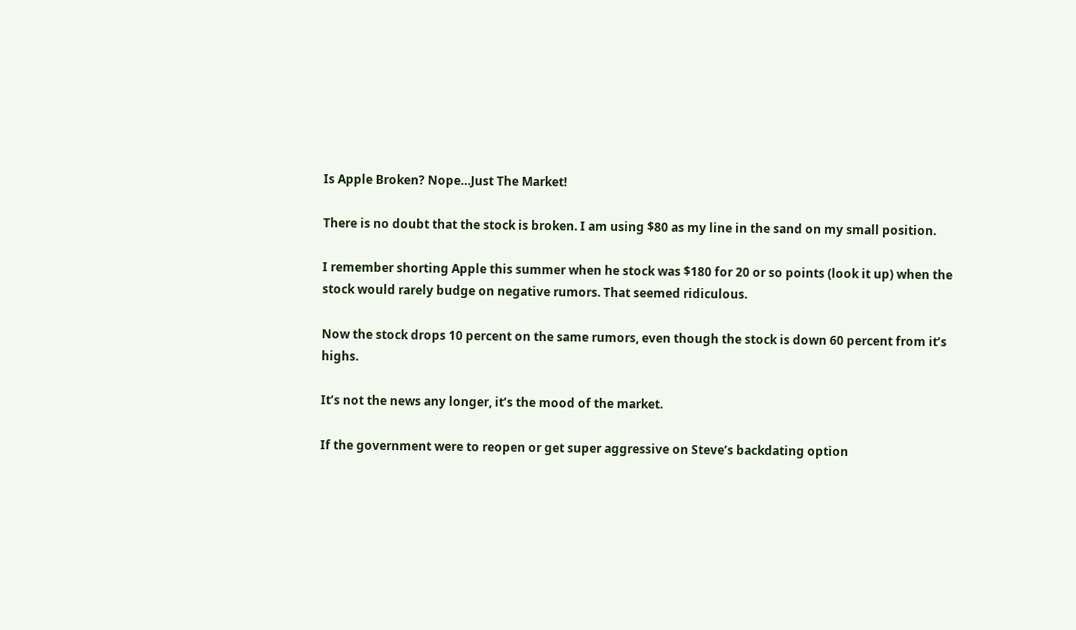Is Apple Broken? Nope…Just The Market!

There is no doubt that the stock is broken. I am using $80 as my line in the sand on my small position.

I remember shorting Apple this summer when he stock was $180 for 20 or so points (look it up) when the stock would rarely budge on negative rumors. That seemed ridiculous.

Now the stock drops 10 percent on the same rumors, even though the stock is down 60 percent from it’s highs.

It’s not the news any longer, it’s the mood of the market.

If the government were to reopen or get super aggressive on Steve’s backdating option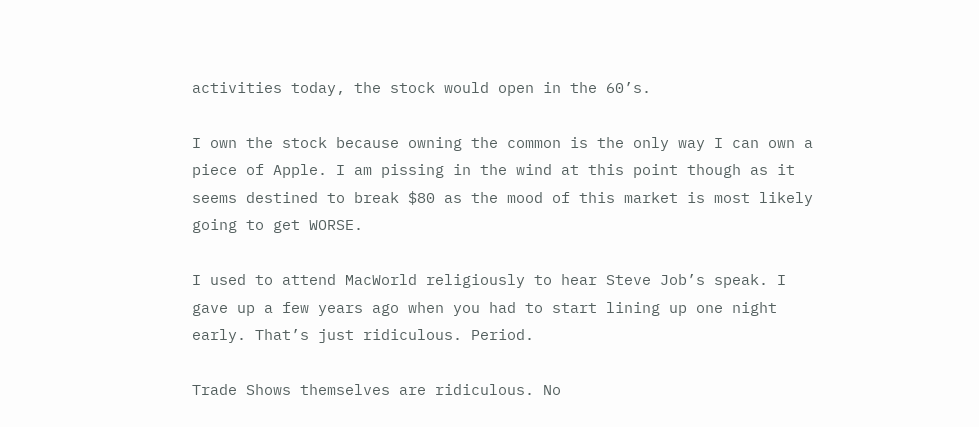activities today, the stock would open in the 60’s.

I own the stock because owning the common is the only way I can own a piece of Apple. I am pissing in the wind at this point though as it seems destined to break $80 as the mood of this market is most likely going to get WORSE.

I used to attend MacWorld religiously to hear Steve Job’s speak. I gave up a few years ago when you had to start lining up one night early. That’s just ridiculous. Period.

Trade Shows themselves are ridiculous. No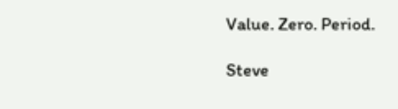Value. Zero. Period.

Steve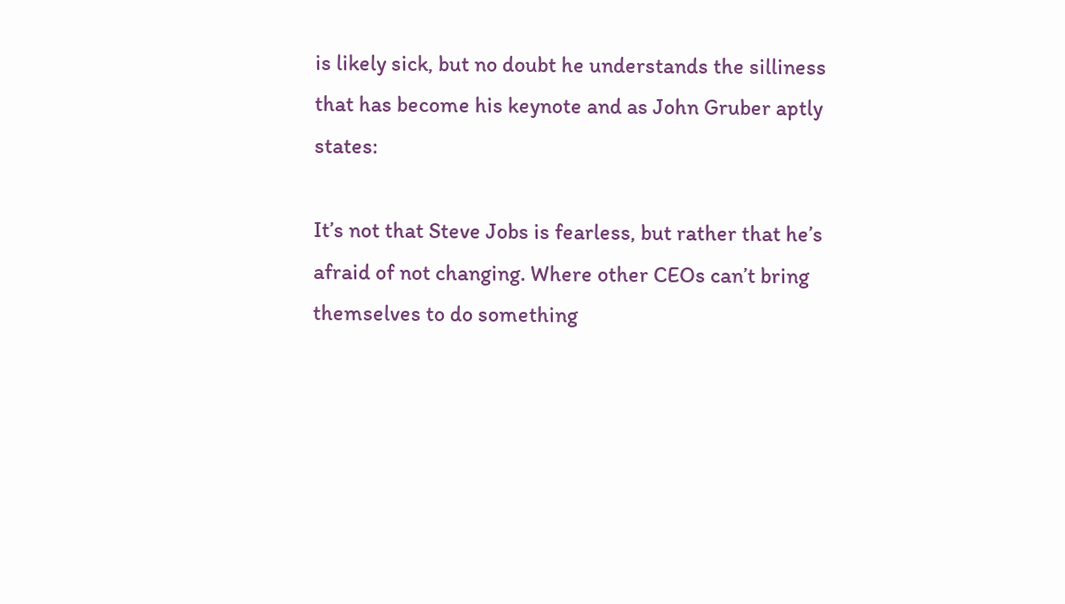is likely sick, but no doubt he understands the silliness that has become his keynote and as John Gruber aptly states:

It’s not that Steve Jobs is fearless, but rather that he’s afraid of not changing. Where other CEOs can’t bring themselves to do something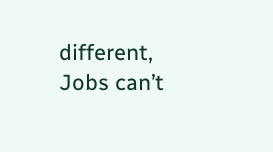different, Jobs can’t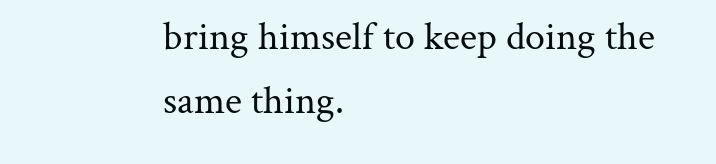bring himself to keep doing the same thing.